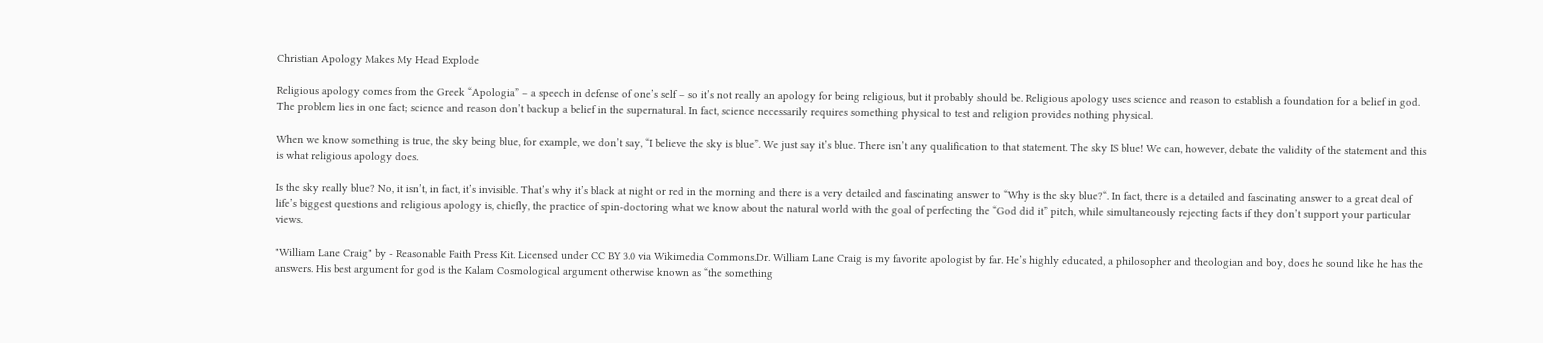Christian Apology Makes My Head Explode

Religious apology comes from the Greek “Apologia” – a speech in defense of one’s self – so it’s not really an apology for being religious, but it probably should be. Religious apology uses science and reason to establish a foundation for a belief in god. The problem lies in one fact; science and reason don’t backup a belief in the supernatural. In fact, science necessarily requires something physical to test and religion provides nothing physical.

When we know something is true, the sky being blue, for example, we don’t say, “I believe the sky is blue”. We just say it’s blue. There isn’t any qualification to that statement. The sky IS blue! We can, however, debate the validity of the statement and this is what religious apology does.

Is the sky really blue? No, it isn’t, in fact, it’s invisible. That’s why it’s black at night or red in the morning and there is a very detailed and fascinating answer to “Why is the sky blue?“. In fact, there is a detailed and fascinating answer to a great deal of life’s biggest questions and religious apology is, chiefly, the practice of spin-doctoring what we know about the natural world with the goal of perfecting the “God did it” pitch, while simultaneously rejecting facts if they don’t support your particular views.

"William Lane Craig" by - Reasonable Faith Press Kit. Licensed under CC BY 3.0 via Wikimedia Commons.Dr. William Lane Craig is my favorite apologist by far. He’s highly educated, a philosopher and theologian and boy, does he sound like he has the answers. His best argument for god is the Kalam Cosmological argument otherwise known as “the something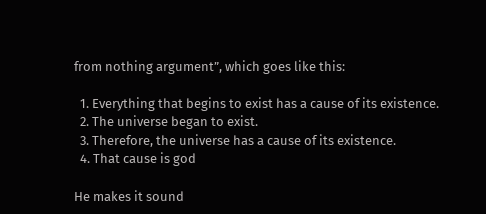from nothing argument”, which goes like this:

  1. Everything that begins to exist has a cause of its existence.
  2. The universe began to exist.
  3. Therefore, the universe has a cause of its existence.
  4. That cause is god

He makes it sound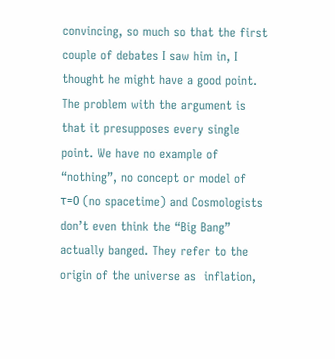convincing, so much so that the first couple of debates I saw him in, I thought he might have a good point. The problem with the argument is that it presupposes every single point. We have no example of “nothing”, no concept or model of τ=0 (no spacetime) and Cosmologists don’t even think the “Big Bang” actually banged. They refer to the origin of the universe as  inflation,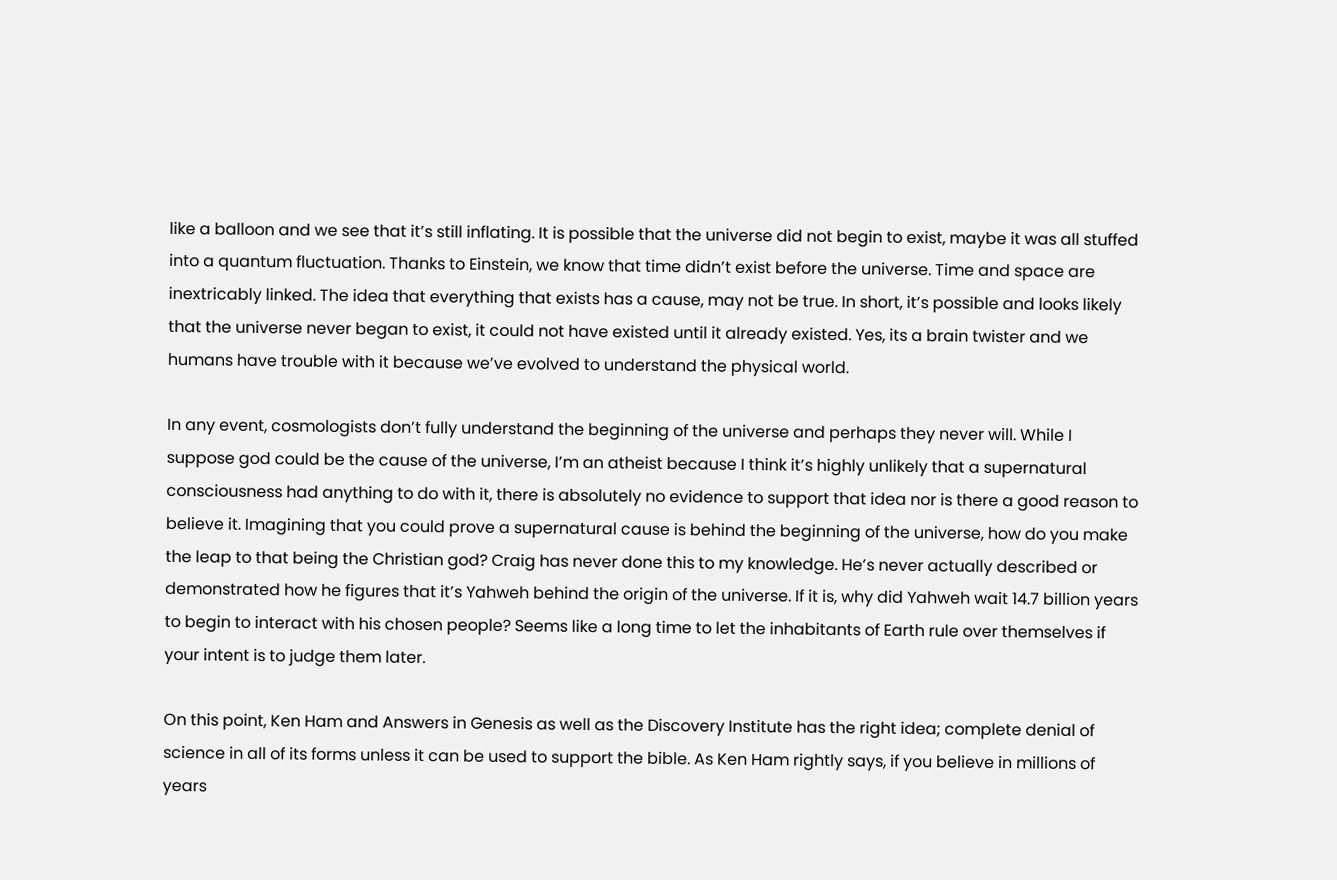like a balloon and we see that it’s still inflating. It is possible that the universe did not begin to exist, maybe it was all stuffed into a quantum fluctuation. Thanks to Einstein, we know that time didn’t exist before the universe. Time and space are inextricably linked. The idea that everything that exists has a cause, may not be true. In short, it’s possible and looks likely that the universe never began to exist, it could not have existed until it already existed. Yes, its a brain twister and we humans have trouble with it because we’ve evolved to understand the physical world.

In any event, cosmologists don’t fully understand the beginning of the universe and perhaps they never will. While I suppose god could be the cause of the universe, I’m an atheist because I think it’s highly unlikely that a supernatural consciousness had anything to do with it, there is absolutely no evidence to support that idea nor is there a good reason to believe it. Imagining that you could prove a supernatural cause is behind the beginning of the universe, how do you make the leap to that being the Christian god? Craig has never done this to my knowledge. He’s never actually described or demonstrated how he figures that it’s Yahweh behind the origin of the universe. If it is, why did Yahweh wait 14.7 billion years to begin to interact with his chosen people? Seems like a long time to let the inhabitants of Earth rule over themselves if your intent is to judge them later.

On this point, Ken Ham and Answers in Genesis as well as the Discovery Institute has the right idea; complete denial of science in all of its forms unless it can be used to support the bible. As Ken Ham rightly says, if you believe in millions of years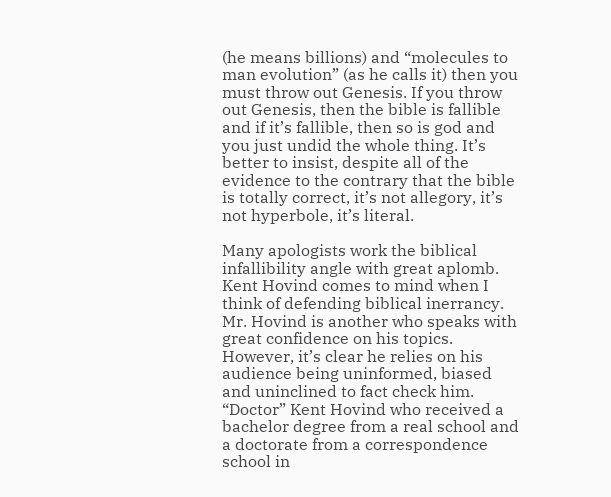(he means billions) and “molecules to man evolution” (as he calls it) then you must throw out Genesis. If you throw out Genesis, then the bible is fallible and if it’s fallible, then so is god and you just undid the whole thing. It’s better to insist, despite all of the evidence to the contrary that the bible is totally correct, it’s not allegory, it’s not hyperbole, it’s literal.

Many apologists work the biblical infallibility angle with great aplomb. Kent Hovind comes to mind when I think of defending biblical inerrancy. Mr. Hovind is another who speaks with great confidence on his topics. However, it’s clear he relies on his audience being uninformed, biased and uninclined to fact check him. “Doctor” Kent Hovind who received a bachelor degree from a real school and a doctorate from a correspondence school in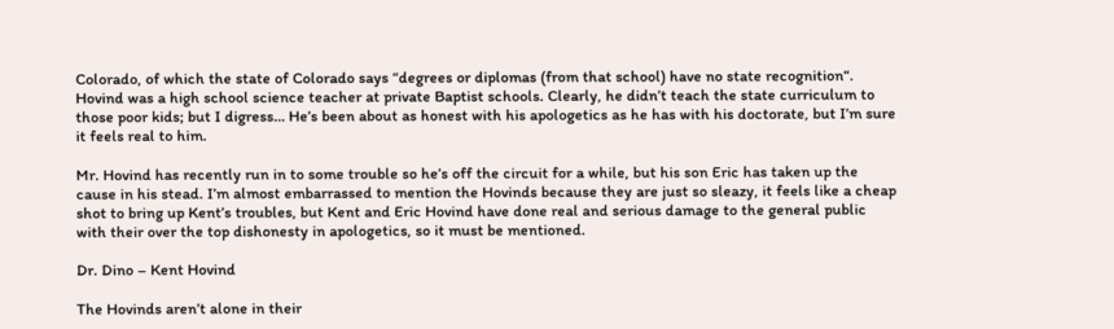Colorado, of which the state of Colorado says “degrees or diplomas (from that school) have no state recognition“. Hovind was a high school science teacher at private Baptist schools. Clearly, he didn’t teach the state curriculum to those poor kids; but I digress… He’s been about as honest with his apologetics as he has with his doctorate, but I’m sure it feels real to him.

Mr. Hovind has recently run in to some trouble so he’s off the circuit for a while, but his son Eric has taken up the cause in his stead. I’m almost embarrassed to mention the Hovinds because they are just so sleazy, it feels like a cheap shot to bring up Kent’s troubles, but Kent and Eric Hovind have done real and serious damage to the general public with their over the top dishonesty in apologetics, so it must be mentioned.

Dr. Dino – Kent Hovind

The Hovinds aren’t alone in their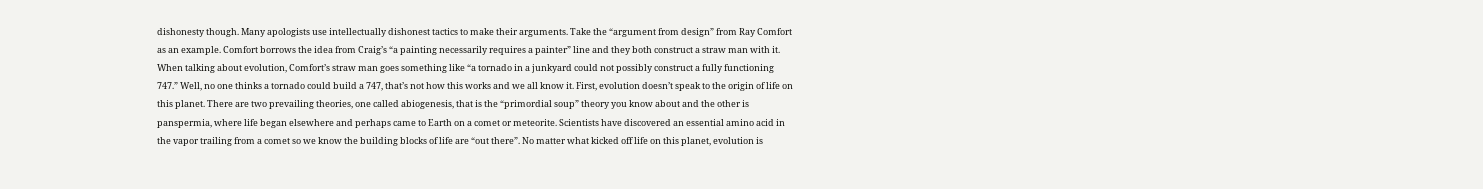dishonesty though. Many apologists use intellectually dishonest tactics to make their arguments. Take the “argument from design” from Ray Comfort as an example. Comfort borrows the idea from Craig’s “a painting necessarily requires a painter” line and they both construct a straw man with it. When talking about evolution, Comfort’s straw man goes something like “a tornado in a junkyard could not possibly construct a fully functioning 747.” Well, no one thinks a tornado could build a 747, that’s not how this works and we all know it. First, evolution doesn’t speak to the origin of life on this planet. There are two prevailing theories, one called abiogenesis, that is the “primordial soup” theory you know about and the other is panspermia, where life began elsewhere and perhaps came to Earth on a comet or meteorite. Scientists have discovered an essential amino acid in the vapor trailing from a comet so we know the building blocks of life are “out there”. No matter what kicked off life on this planet, evolution is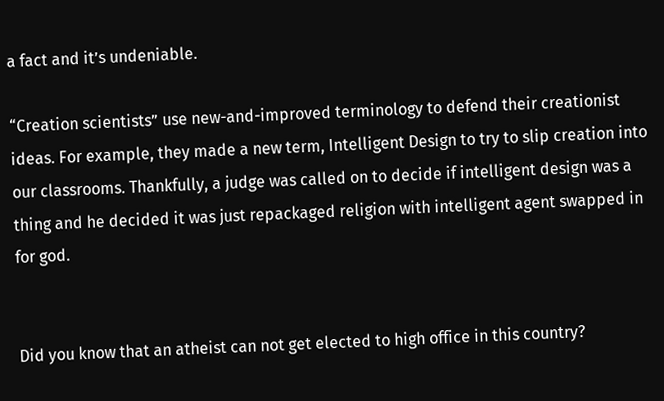a fact and it’s undeniable.

“Creation scientists” use new-and-improved terminology to defend their creationist ideas. For example, they made a new term, Intelligent Design to try to slip creation into our classrooms. Thankfully, a judge was called on to decide if intelligent design was a thing and he decided it was just repackaged religion with intelligent agent swapped in for god.


Did you know that an atheist can not get elected to high office in this country?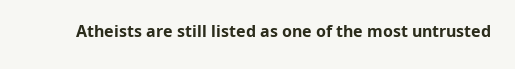Atheists are still listed as one of the most untrusted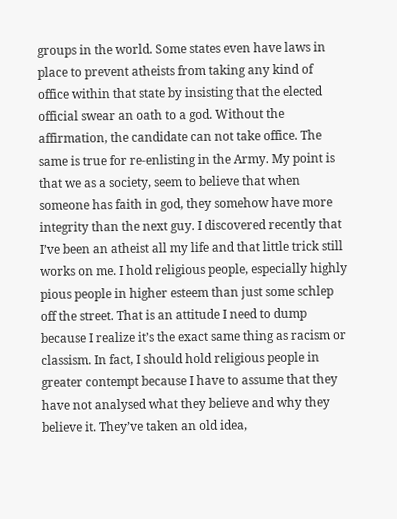groups in the world. Some states even have laws in place to prevent atheists from taking any kind of office within that state by insisting that the elected official swear an oath to a god. Without the affirmation, the candidate can not take office. The same is true for re-enlisting in the Army. My point is that we as a society, seem to believe that when someone has faith in god, they somehow have more integrity than the next guy. I discovered recently that I’ve been an atheist all my life and that little trick still works on me. I hold religious people, especially highly pious people in higher esteem than just some schlep off the street. That is an attitude I need to dump because I realize it’s the exact same thing as racism or classism. In fact, I should hold religious people in greater contempt because I have to assume that they have not analysed what they believe and why they believe it. They’ve taken an old idea,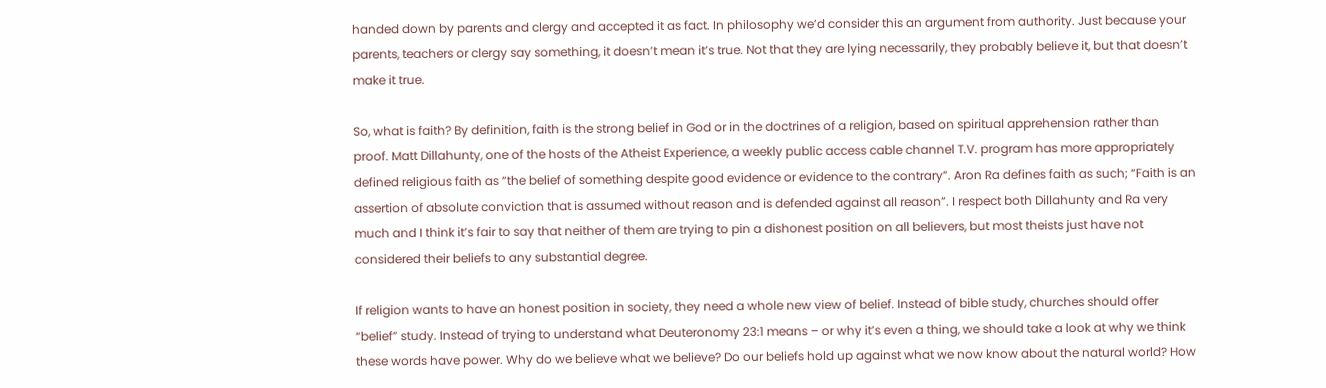handed down by parents and clergy and accepted it as fact. In philosophy we’d consider this an argument from authority. Just because your parents, teachers or clergy say something, it doesn’t mean it’s true. Not that they are lying necessarily, they probably believe it, but that doesn’t make it true.

So, what is faith? By definition, faith is the strong belief in God or in the doctrines of a religion, based on spiritual apprehension rather than proof. Matt Dillahunty, one of the hosts of the Atheist Experience, a weekly public access cable channel T.V. program has more appropriately defined religious faith as “the belief of something despite good evidence or evidence to the contrary”. Aron Ra defines faith as such; “Faith is an assertion of absolute conviction that is assumed without reason and is defended against all reason”. I respect both Dillahunty and Ra very much and I think it’s fair to say that neither of them are trying to pin a dishonest position on all believers, but most theists just have not considered their beliefs to any substantial degree.

If religion wants to have an honest position in society, they need a whole new view of belief. Instead of bible study, churches should offer “belief” study. Instead of trying to understand what Deuteronomy 23:1 means – or why it’s even a thing, we should take a look at why we think these words have power. Why do we believe what we believe? Do our beliefs hold up against what we now know about the natural world? How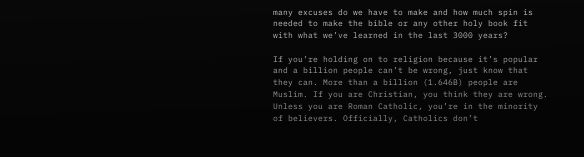many excuses do we have to make and how much spin is needed to make the bible or any other holy book fit with what we’ve learned in the last 3000 years?

If you’re holding on to religion because it’s popular and a billion people can’t be wrong, just know that they can. More than a billion (1.646B) people are Muslim. If you are Christian, you think they are wrong. Unless you are Roman Catholic, you’re in the minority of believers. Officially, Catholics don’t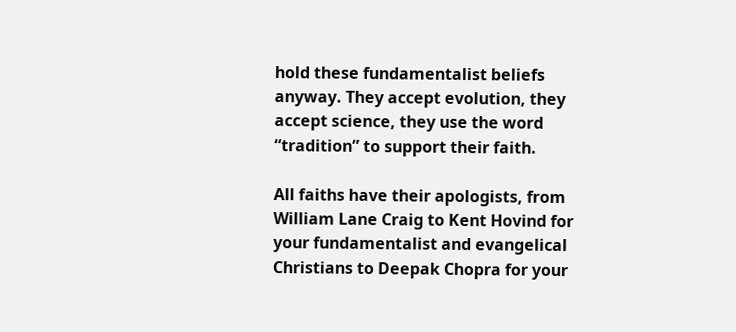hold these fundamentalist beliefs anyway. They accept evolution, they accept science, they use the word “tradition” to support their faith.

All faiths have their apologists, from William Lane Craig to Kent Hovind for your fundamentalist and evangelical Christians to Deepak Chopra for your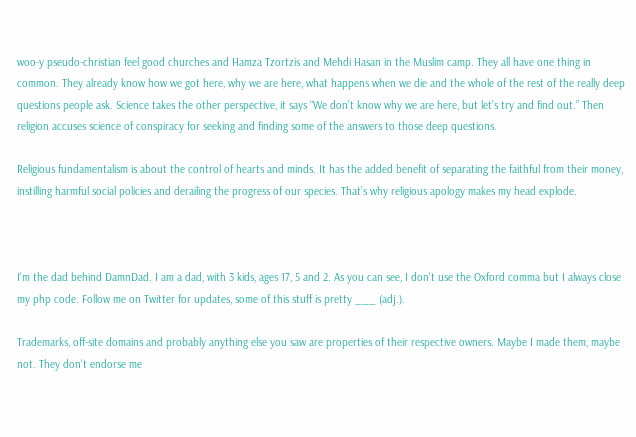woo-y pseudo-christian feel good churches and Hamza Tzortzis and Mehdi Hasan in the Muslim camp. They all have one thing in common. They already know how we got here, why we are here, what happens when we die and the whole of the rest of the really deep questions people ask. Science takes the other perspective, it says “We don’t know why we are here, but let’s try and find out.” Then religion accuses science of conspiracy for seeking and finding some of the answers to those deep questions.

Religious fundamentalism is about the control of hearts and minds. It has the added benefit of separating the faithful from their money, instilling harmful social policies and derailing the progress of our species. That’s why religious apology makes my head explode.



I'm the dad behind DamnDad. I am a dad, with 3 kids, ages 17, 5 and 2. As you can see, I don't use the Oxford comma but I always close my php code. Follow me on Twitter for updates, some of this stuff is pretty ___ (adj.).

Trademarks, off-site domains and probably anything else you saw are properties of their respective owners. Maybe I made them, maybe not. They don't endorse me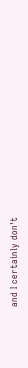and I certainly don't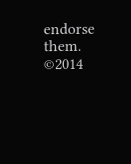endorse them. ©2014